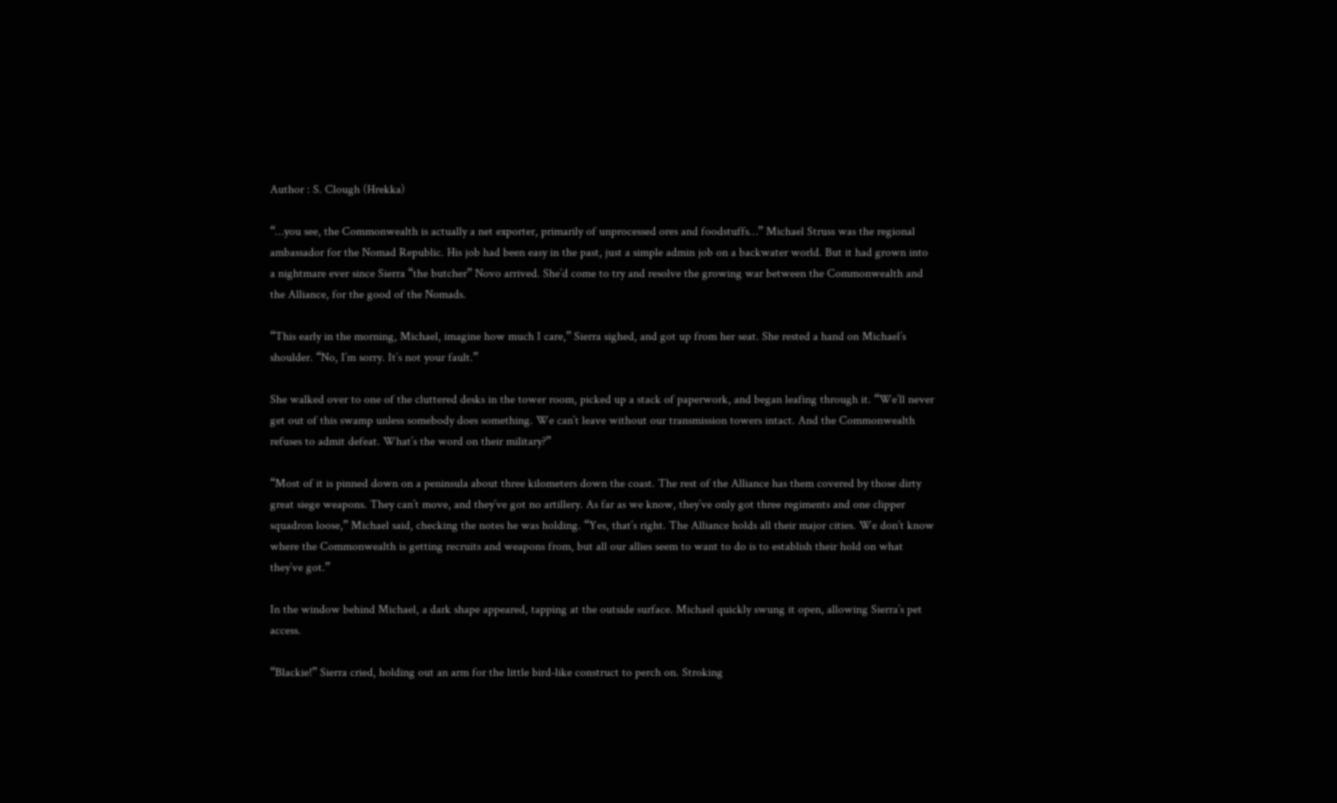Author : S. Clough (Hrekka)

“…you see, the Commonwealth is actually a net exporter, primarily of unprocessed ores and foodstuffs…” Michael Struss was the regional ambassador for the Nomad Republic. His job had been easy in the past, just a simple admin job on a backwater world. But it had grown into a nightmare ever since Sierra “the butcher” Novo arrived. She’d come to try and resolve the growing war between the Commonwealth and the Alliance, for the good of the Nomads.

“This early in the morning, Michael, imagine how much I care,” Sierra sighed, and got up from her seat. She rested a hand on Michael’s shoulder. “No, I’m sorry. It’s not your fault.”

She walked over to one of the cluttered desks in the tower room, picked up a stack of paperwork, and began leafing through it. “We’ll never get out of this swamp unless somebody does something. We can’t leave without our transmission towers intact. And the Commonwealth refuses to admit defeat. What’s the word on their military?”

“Most of it is pinned down on a peninsula about three kilometers down the coast. The rest of the Alliance has them covered by those dirty great siege weapons. They can’t move, and they’ve got no artillery. As far as we know, they’ve only got three regiments and one clipper squadron loose,” Michael said, checking the notes he was holding. “Yes, that’s right. The Alliance holds all their major cities. We don’t know where the Commonwealth is getting recruits and weapons from, but all our allies seem to want to do is to establish their hold on what they’ve got.”

In the window behind Michael, a dark shape appeared, tapping at the outside surface. Michael quickly swung it open, allowing Sierra’s pet access.

“Blackie!” Sierra cried, holding out an arm for the little bird-like construct to perch on. Stroking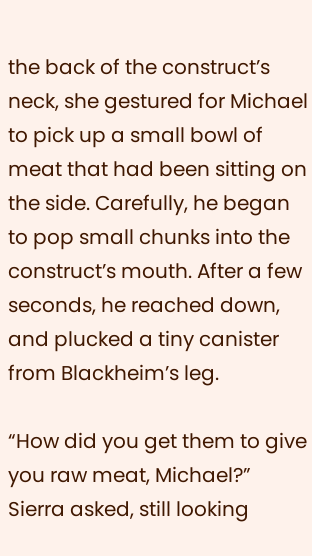the back of the construct’s neck, she gestured for Michael to pick up a small bowl of meat that had been sitting on the side. Carefully, he began to pop small chunks into the construct’s mouth. After a few seconds, he reached down, and plucked a tiny canister from Blackheim’s leg.

“How did you get them to give you raw meat, Michael?” Sierra asked, still looking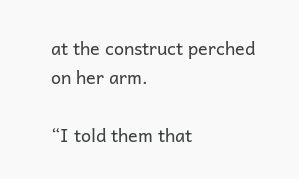at the construct perched on her arm.

“I told them that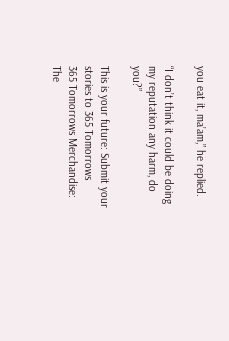you eat it, ma’am,” he replied.

“I don’t think it could be doing my reputation any harm, do you?”

This is your future: Submit your stories to 365 Tomorrows
365 Tomorrows Merchandise: The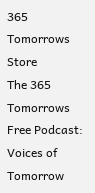365 Tomorrows Store
The 365 Tomorrows Free Podcast: Voices of Tomorrow